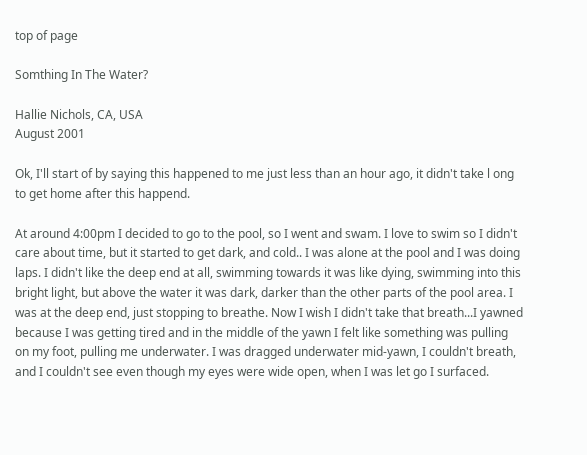top of page

Somthing In The Water?

Hallie Nichols, CA, USA
August 2001

Ok, I'll start of by saying this happened to me just less than an hour ago, it didn't take l ong to get home after this happend.

At around 4:00pm I decided to go to the pool, so I went and swam. I love to swim so I didn't care about time, but it started to get dark, and cold.. I was alone at the pool and I was doing laps. I didn't like the deep end at all, swimming towards it was like dying, swimming into this bright light, but above the water it was dark, darker than the other parts of the pool area. I was at the deep end, just stopping to breathe. Now I wish I didn't take that breath...I yawned because I was getting tired and in the middle of the yawn I felt like something was pulling on my foot, pulling me underwater. I was dragged underwater mid-yawn, I couldn't breath, and I couldn't see even though my eyes were wide open, when I was let go I surfaced.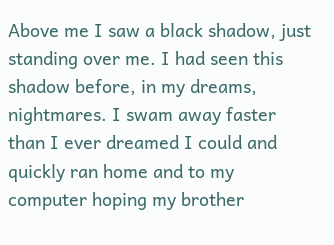Above me I saw a black shadow, just standing over me. I had seen this shadow before, in my dreams, nightmares. I swam away faster than I ever dreamed I could and quickly ran home and to my computer hoping my brother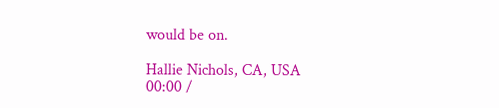would be on.

Hallie Nichols, CA, USA
00:00 /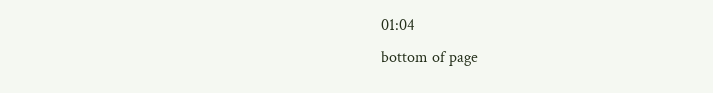01:04
bottom of page